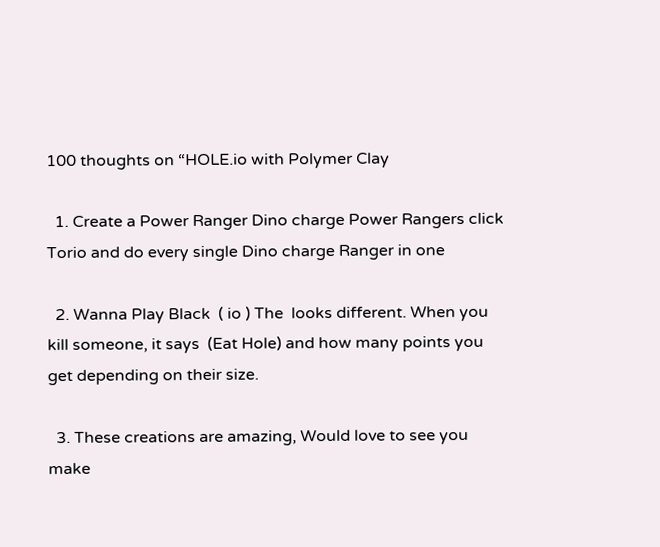100 thoughts on “HOLE.io with Polymer Clay

  1. Create a Power Ranger Dino charge Power Rangers click Torio and do every single Dino charge Ranger in one

  2. Wanna Play Black  ( io ) The  looks different. When you kill someone, it says  (Eat Hole) and how many points you get depending on their size.

  3. These creations are amazing, Would love to see you make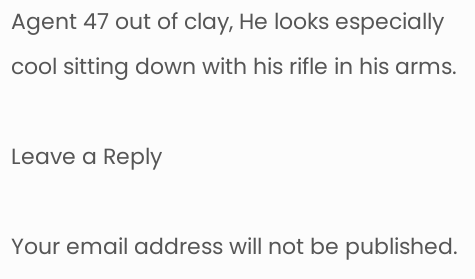Agent 47 out of clay, He looks especially cool sitting down with his rifle in his arms.

Leave a Reply

Your email address will not be published.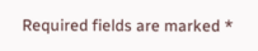Required fields are marked *